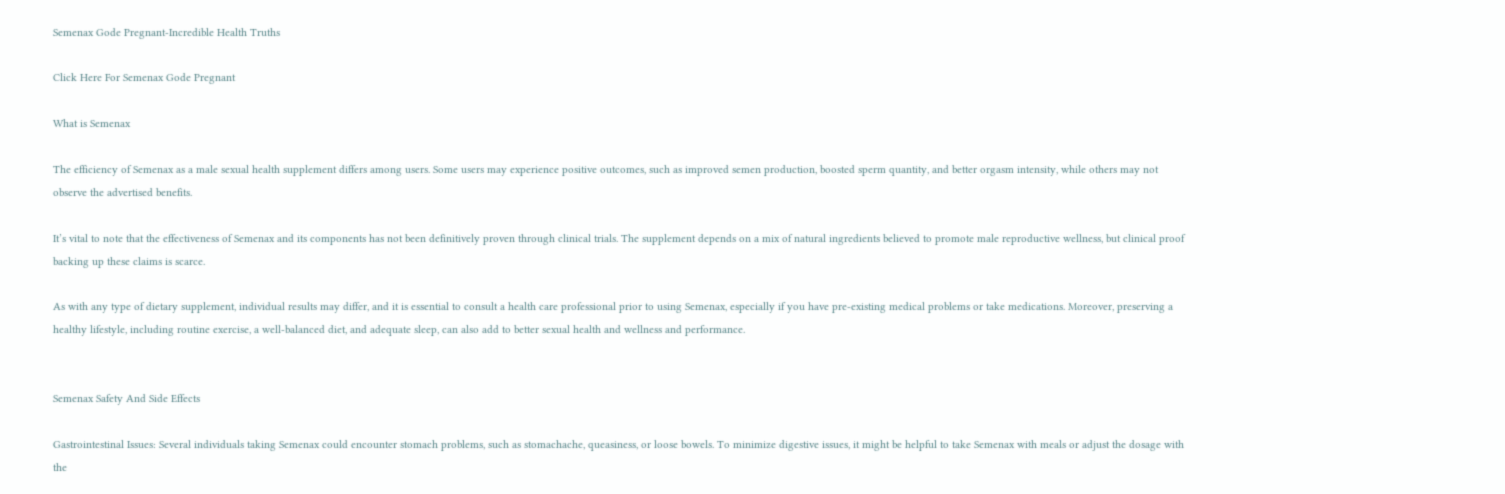Semenax Gode Pregnant-Incredible Health Truths

Click Here For Semenax Gode Pregnant

What is Semenax

The efficiency of Semenax as a male sexual health supplement differs among users. Some users may experience positive outcomes, such as improved semen production, boosted sperm quantity, and better orgasm intensity, while others may not observe the advertised benefits.

It’s vital to note that the effectiveness of Semenax and its components has not been definitively proven through clinical trials. The supplement depends on a mix of natural ingredients believed to promote male reproductive wellness, but clinical proof backing up these claims is scarce.

As with any type of dietary supplement, individual results may differ, and it is essential to consult a health care professional prior to using Semenax, especially if you have pre-existing medical problems or take medications. Moreover, preserving a healthy lifestyle, including routine exercise, a well-balanced diet, and adequate sleep, can also add to better sexual health and wellness and performance.


Semenax Safety And Side Effects

Gastrointestinal Issues: Several individuals taking Semenax could encounter stomach problems, such as stomachache, queasiness, or loose bowels. To minimize digestive issues, it might be helpful to take Semenax with meals or adjust the dosage with the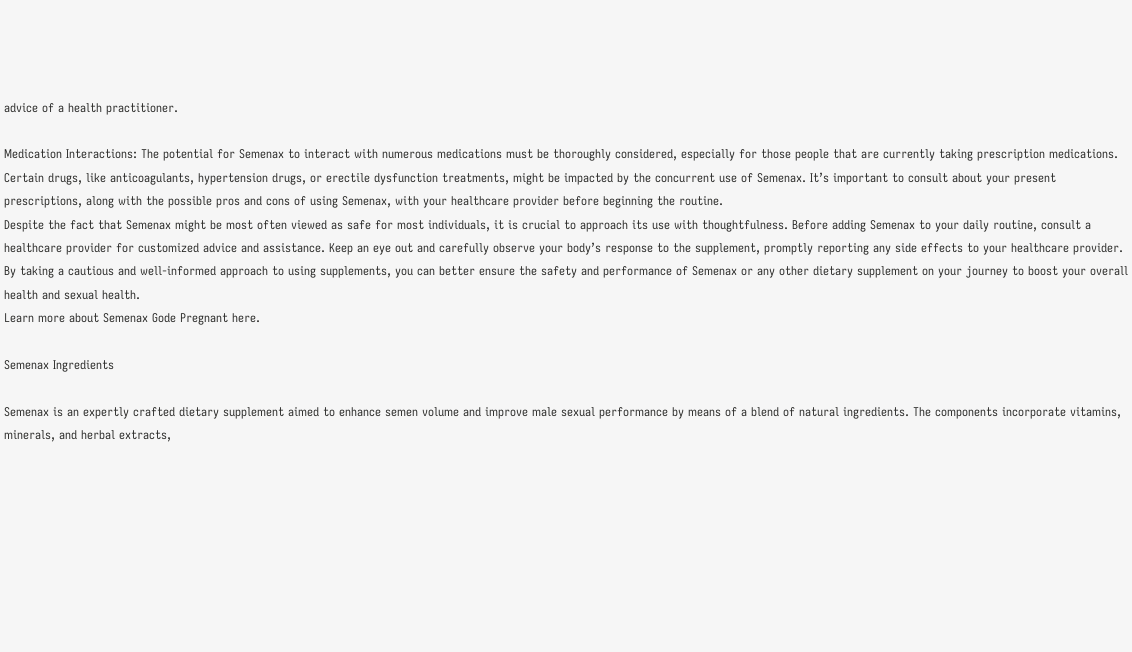advice of a health practitioner.

Medication Interactions: The potential for Semenax to interact with numerous medications must be thoroughly considered, especially for those people that are currently taking prescription medications. Certain drugs, like anticoagulants, hypertension drugs, or erectile dysfunction treatments, might be impacted by the concurrent use of Semenax. It’s important to consult about your present prescriptions, along with the possible pros and cons of using Semenax, with your healthcare provider before beginning the routine.
Despite the fact that Semenax might be most often viewed as safe for most individuals, it is crucial to approach its use with thoughtfulness. Before adding Semenax to your daily routine, consult a healthcare provider for customized advice and assistance. Keep an eye out and carefully observe your body’s response to the supplement, promptly reporting any side effects to your healthcare provider. By taking a cautious and well-informed approach to using supplements, you can better ensure the safety and performance of Semenax or any other dietary supplement on your journey to boost your overall health and sexual health.
Learn more about Semenax Gode Pregnant here.

Semenax Ingredients

Semenax is an expertly crafted dietary supplement aimed to enhance semen volume and improve male sexual performance by means of a blend of natural ingredients. The components incorporate vitamins, minerals, and herbal extracts,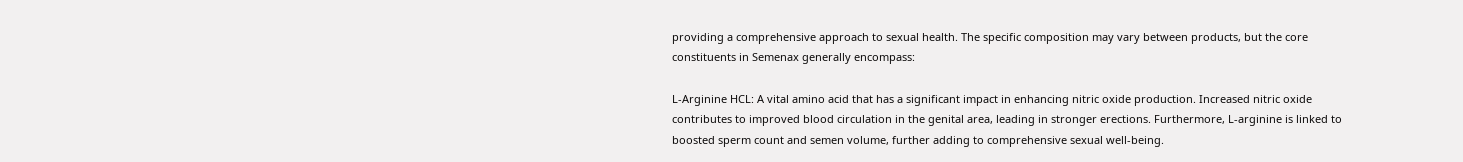providing a comprehensive approach to sexual health. The specific composition may vary between products, but the core constituents in Semenax generally encompass:

L-Arginine HCL: A vital amino acid that has a significant impact in enhancing nitric oxide production. Increased nitric oxide contributes to improved blood circulation in the genital area, leading in stronger erections. Furthermore, L-arginine is linked to boosted sperm count and semen volume, further adding to comprehensive sexual well-being.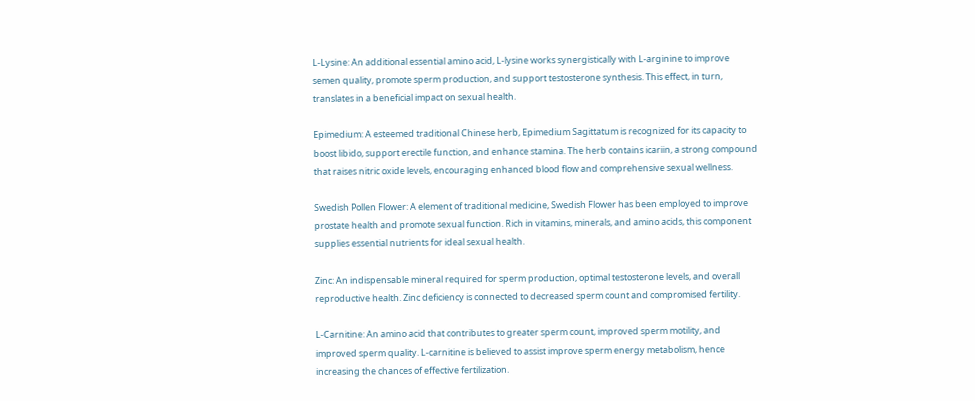L-Lysine: An additional essential amino acid, L-lysine works synergistically with L-arginine to improve semen quality, promote sperm production, and support testosterone synthesis. This effect, in turn, translates in a beneficial impact on sexual health.

Epimedium: A esteemed traditional Chinese herb, Epimedium Sagittatum is recognized for its capacity to boost libido, support erectile function, and enhance stamina. The herb contains icariin, a strong compound that raises nitric oxide levels, encouraging enhanced blood flow and comprehensive sexual wellness.

Swedish Pollen Flower: A element of traditional medicine, Swedish Flower has been employed to improve prostate health and promote sexual function. Rich in vitamins, minerals, and amino acids, this component supplies essential nutrients for ideal sexual health.

Zinc: An indispensable mineral required for sperm production, optimal testosterone levels, and overall reproductive health. Zinc deficiency is connected to decreased sperm count and compromised fertility.

L-Carnitine: An amino acid that contributes to greater sperm count, improved sperm motility, and improved sperm quality. L-carnitine is believed to assist improve sperm energy metabolism, hence increasing the chances of effective fertilization.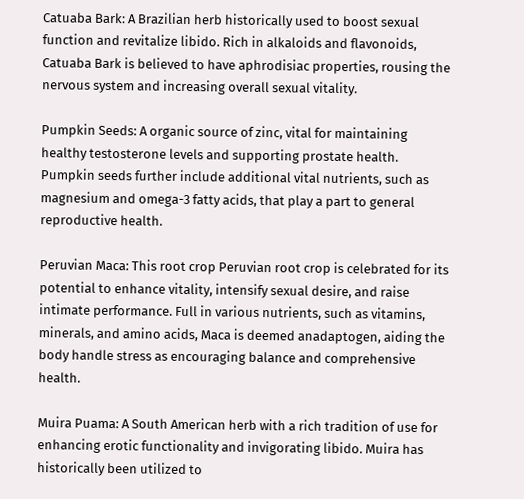Catuaba Bark: A Brazilian herb historically used to boost sexual function and revitalize libido. Rich in alkaloids and flavonoids, Catuaba Bark is believed to have aphrodisiac properties, rousing the nervous system and increasing overall sexual vitality.

Pumpkin Seeds: A organic source of zinc, vital for maintaining healthy testosterone levels and supporting prostate health. Pumpkin seeds further include additional vital nutrients, such as magnesium and omega-3 fatty acids, that play a part to general reproductive health.

Peruvian Maca: This root crop Peruvian root crop is celebrated for its potential to enhance vitality, intensify sexual desire, and raise intimate performance. Full in various nutrients, such as vitamins, minerals, and amino acids, Maca is deemed anadaptogen, aiding the body handle stress as encouraging balance and comprehensive health.

Muira Puama: A South American herb with a rich tradition of use for enhancing erotic functionality and invigorating libido. Muira has historically been utilized to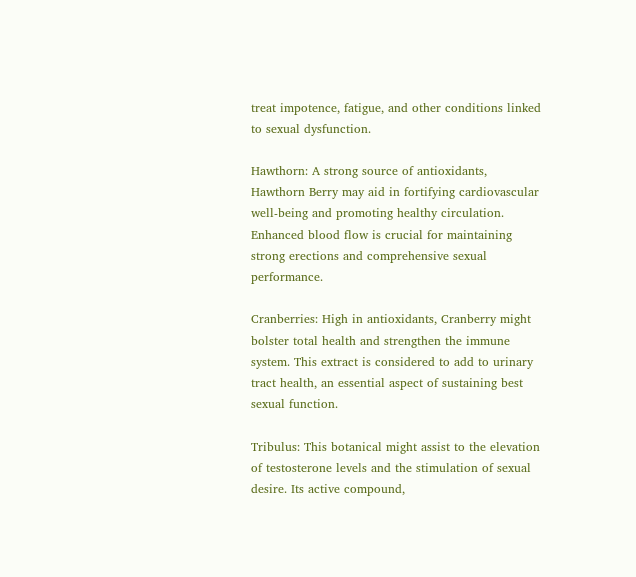treat impotence, fatigue, and other conditions linked to sexual dysfunction.

Hawthorn: A strong source of antioxidants, Hawthorn Berry may aid in fortifying cardiovascular well-being and promoting healthy circulation. Enhanced blood flow is crucial for maintaining strong erections and comprehensive sexual performance.

Cranberries: High in antioxidants, Cranberry might bolster total health and strengthen the immune system. This extract is considered to add to urinary tract health, an essential aspect of sustaining best sexual function.

Tribulus: This botanical might assist to the elevation of testosterone levels and the stimulation of sexual desire. Its active compound,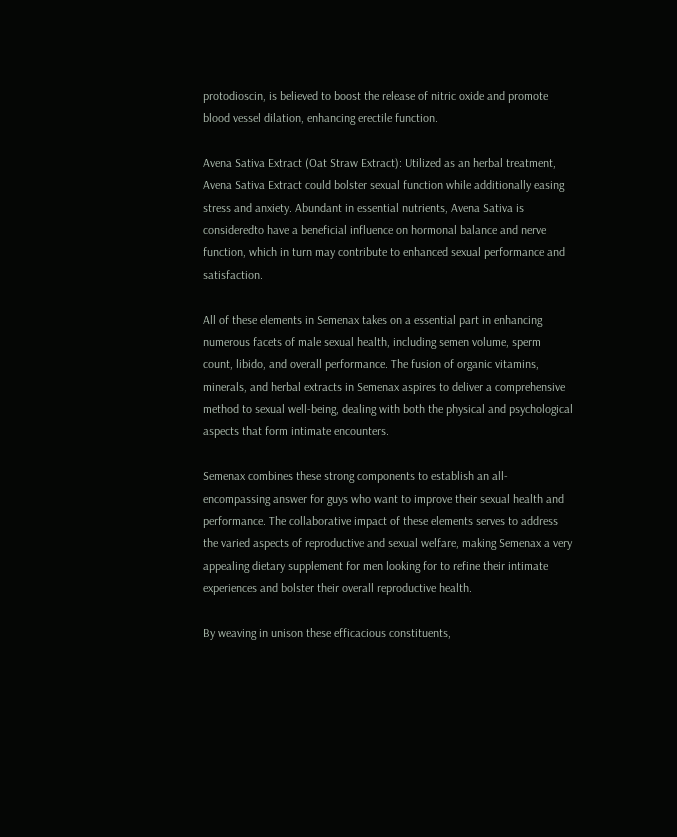protodioscin, is believed to boost the release of nitric oxide and promote blood vessel dilation, enhancing erectile function.

Avena Sativa Extract (Oat Straw Extract): Utilized as an herbal treatment, Avena Sativa Extract could bolster sexual function while additionally easing stress and anxiety. Abundant in essential nutrients, Avena Sativa is consideredto have a beneficial influence on hormonal balance and nerve function, which in turn may contribute to enhanced sexual performance and satisfaction.

All of these elements in Semenax takes on a essential part in enhancing numerous facets of male sexual health, including semen volume, sperm count, libido, and overall performance. The fusion of organic vitamins, minerals, and herbal extracts in Semenax aspires to deliver a comprehensive method to sexual well-being, dealing with both the physical and psychological aspects that form intimate encounters.

Semenax combines these strong components to establish an all-encompassing answer for guys who want to improve their sexual health and performance. The collaborative impact of these elements serves to address the varied aspects of reproductive and sexual welfare, making Semenax a very appealing dietary supplement for men looking for to refine their intimate experiences and bolster their overall reproductive health.

By weaving in unison these efficacious constituents,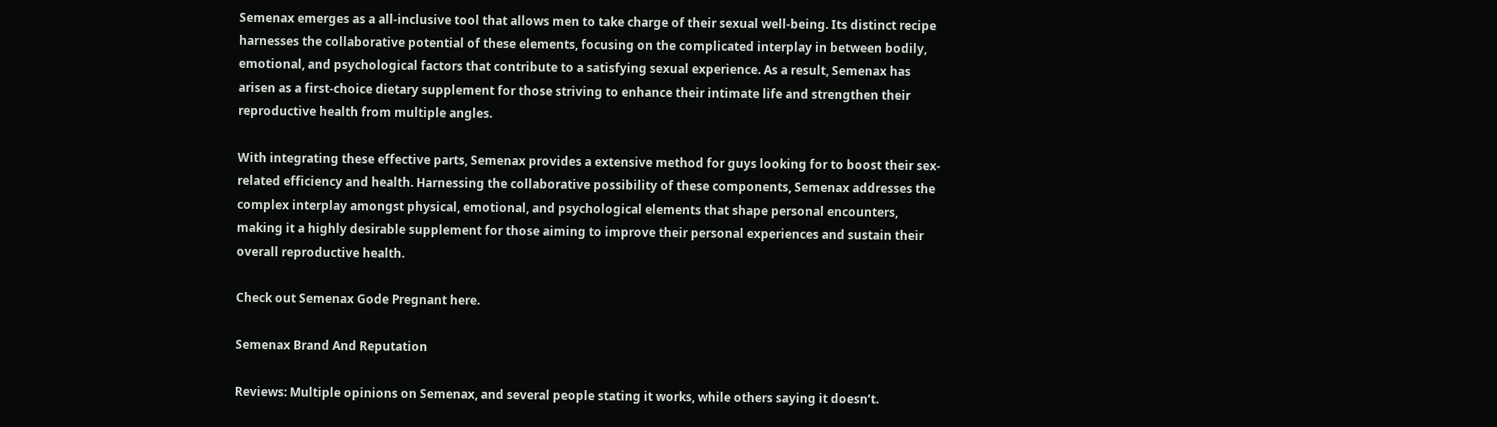Semenax emerges as a all-inclusive tool that allows men to take charge of their sexual well-being. Its distinct recipe harnesses the collaborative potential of these elements, focusing on the complicated interplay in between bodily, emotional, and psychological factors that contribute to a satisfying sexual experience. As a result, Semenax has arisen as a first-choice dietary supplement for those striving to enhance their intimate life and strengthen their reproductive health from multiple angles.

With integrating these effective parts, Semenax provides a extensive method for guys looking for to boost their sex-related efficiency and health. Harnessing the collaborative possibility of these components, Semenax addresses the complex interplay amongst physical, emotional, and psychological elements that shape personal encounters, making it a highly desirable supplement for those aiming to improve their personal experiences and sustain their overall reproductive health.

Check out Semenax Gode Pregnant here.

Semenax Brand And Reputation

Reviews: Multiple opinions on Semenax, and several people stating it works, while others saying it doesn’t.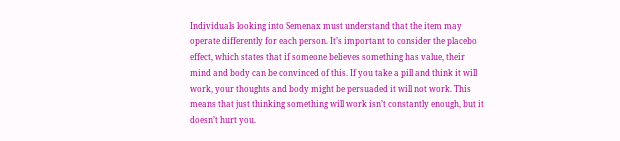Individuals looking into Semenax must understand that the item may operate differently for each person. It’s important to consider the placebo effect, which states that if someone believes something has value, their mind and body can be convinced of this. If you take a pill and think it will work, your thoughts and body might be persuaded it will not work. This means that just thinking something will work isn’t constantly enough, but it doesn’t hurt you.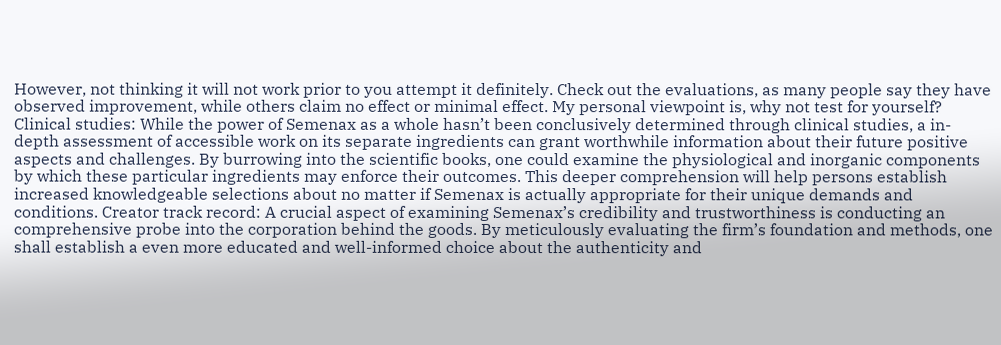However, not thinking it will not work prior to you attempt it definitely. Check out the evaluations, as many people say they have observed improvement, while others claim no effect or minimal effect. My personal viewpoint is, why not test for yourself?
Clinical studies: While the power of Semenax as a whole hasn’t been conclusively determined through clinical studies, a in-depth assessment of accessible work on its separate ingredients can grant worthwhile information about their future positive aspects and challenges. By burrowing into the scientific books, one could examine the physiological and inorganic components by which these particular ingredients may enforce their outcomes. This deeper comprehension will help persons establish increased knowledgeable selections about no matter if Semenax is actually appropriate for their unique demands and conditions. Creator track record: A crucial aspect of examining Semenax’s credibility and trustworthiness is conducting an comprehensive probe into the corporation behind the goods. By meticulously evaluating the firm’s foundation and methods, one shall establish a even more educated and well-informed choice about the authenticity and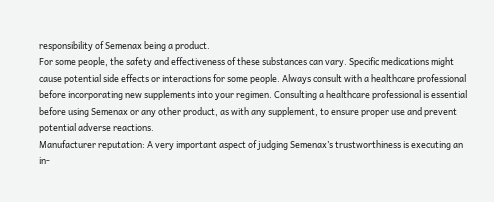responsibility of Semenax being a product.
For some people, the safety and effectiveness of these substances can vary. Specific medications might cause potential side effects or interactions for some people. Always consult with a healthcare professional before incorporating new supplements into your regimen. Consulting a healthcare professional is essential before using Semenax or any other product, as with any supplement, to ensure proper use and prevent potential adverse reactions.
Manufacturer reputation: A very important aspect of judging Semenax’s trustworthiness is executing an in-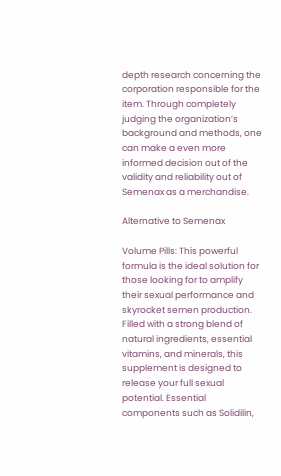depth research concerning the corporation responsible for the item. Through completely judging the organization’s background and methods, one can make a even more informed decision out of the validity and reliability out of Semenax as a merchandise.

Alternative to Semenax

Volume Pills: This powerful formula is the ideal solution for those looking for to amplify their sexual performance and skyrocket semen production. Filled with a strong blend of natural ingredients, essential vitamins, and minerals, this supplement is designed to release your full sexual potential. Essential components such as Solidilin,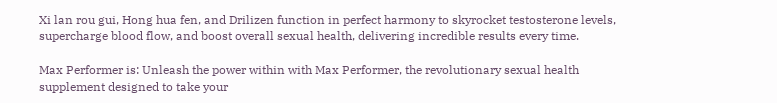Xi lan rou gui, Hong hua fen, and Drilizen function in perfect harmony to skyrocket testosterone levels, supercharge blood flow, and boost overall sexual health, delivering incredible results every time.

Max Performer is: Unleash the power within with Max Performer, the revolutionary sexual health supplement designed to take your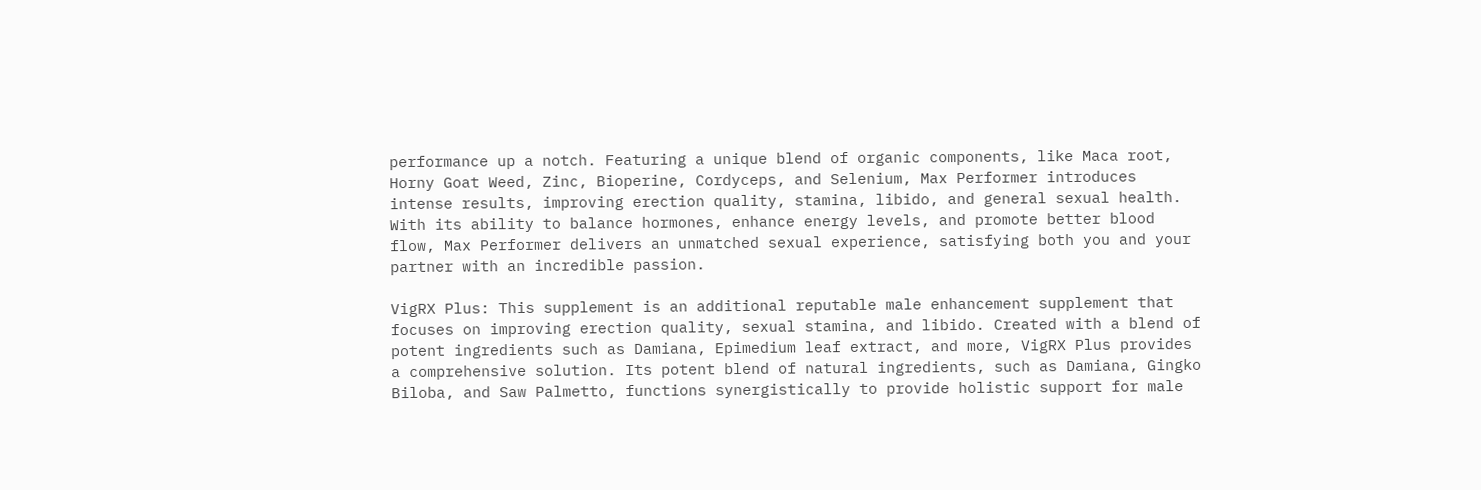performance up a notch. Featuring a unique blend of organic components, like Maca root, Horny Goat Weed, Zinc, Bioperine, Cordyceps, and Selenium, Max Performer introduces intense results, improving erection quality, stamina, libido, and general sexual health. With its ability to balance hormones, enhance energy levels, and promote better blood flow, Max Performer delivers an unmatched sexual experience, satisfying both you and your partner with an incredible passion.

VigRX Plus: This supplement is an additional reputable male enhancement supplement that focuses on improving erection quality, sexual stamina, and libido. Created with a blend of potent ingredients such as Damiana, Epimedium leaf extract, and more, VigRX Plus provides a comprehensive solution. Its potent blend of natural ingredients, such as Damiana, Gingko Biloba, and Saw Palmetto, functions synergistically to provide holistic support for male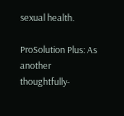sexual health.

ProSolution Plus: As another thoughtfully-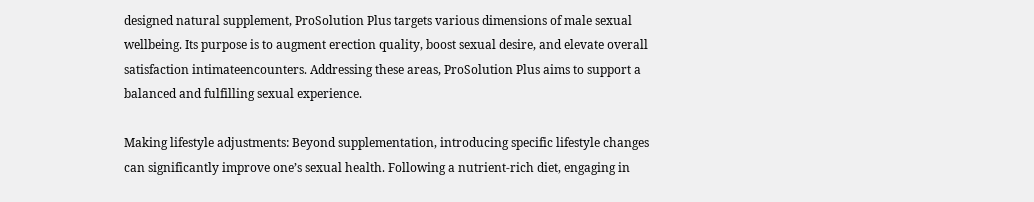designed natural supplement, ProSolution Plus targets various dimensions of male sexual wellbeing. Its purpose is to augment erection quality, boost sexual desire, and elevate overall satisfaction intimateencounters. Addressing these areas, ProSolution Plus aims to support a balanced and fulfilling sexual experience.

Making lifestyle adjustments: Beyond supplementation, introducing specific lifestyle changes can significantly improve one’s sexual health. Following a nutrient-rich diet, engaging in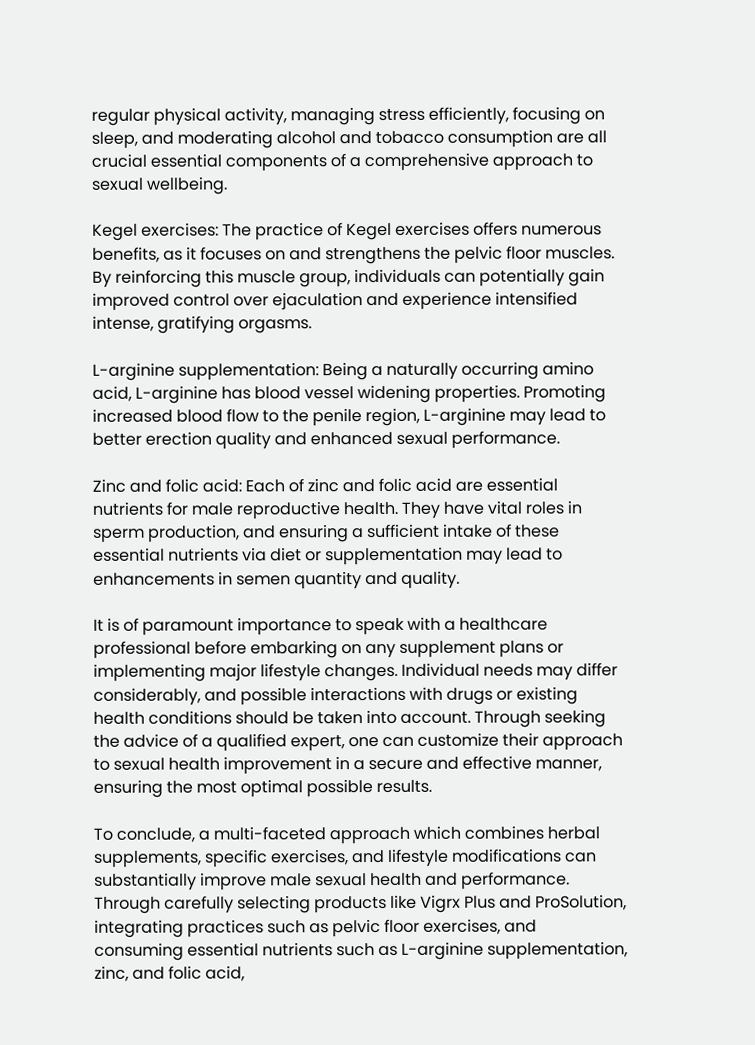regular physical activity, managing stress efficiently, focusing on sleep, and moderating alcohol and tobacco consumption are all crucial essential components of a comprehensive approach to sexual wellbeing.

Kegel exercises: The practice of Kegel exercises offers numerous benefits, as it focuses on and strengthens the pelvic floor muscles. By reinforcing this muscle group, individuals can potentially gain improved control over ejaculation and experience intensified intense, gratifying orgasms.

L-arginine supplementation: Being a naturally occurring amino acid, L-arginine has blood vessel widening properties. Promoting increased blood flow to the penile region, L-arginine may lead to better erection quality and enhanced sexual performance.

Zinc and folic acid: Each of zinc and folic acid are essential nutrients for male reproductive health. They have vital roles in sperm production, and ensuring a sufficient intake of these essential nutrients via diet or supplementation may lead to enhancements in semen quantity and quality.

It is of paramount importance to speak with a healthcare professional before embarking on any supplement plans or implementing major lifestyle changes. Individual needs may differ considerably, and possible interactions with drugs or existing health conditions should be taken into account. Through seeking the advice of a qualified expert, one can customize their approach to sexual health improvement in a secure and effective manner, ensuring the most optimal possible results.

To conclude, a multi-faceted approach which combines herbal supplements, specific exercises, and lifestyle modifications can substantially improve male sexual health and performance. Through carefully selecting products like Vigrx Plus and ProSolution, integrating practices such as pelvic floor exercises, and consuming essential nutrients such as L-arginine supplementation, zinc, and folic acid,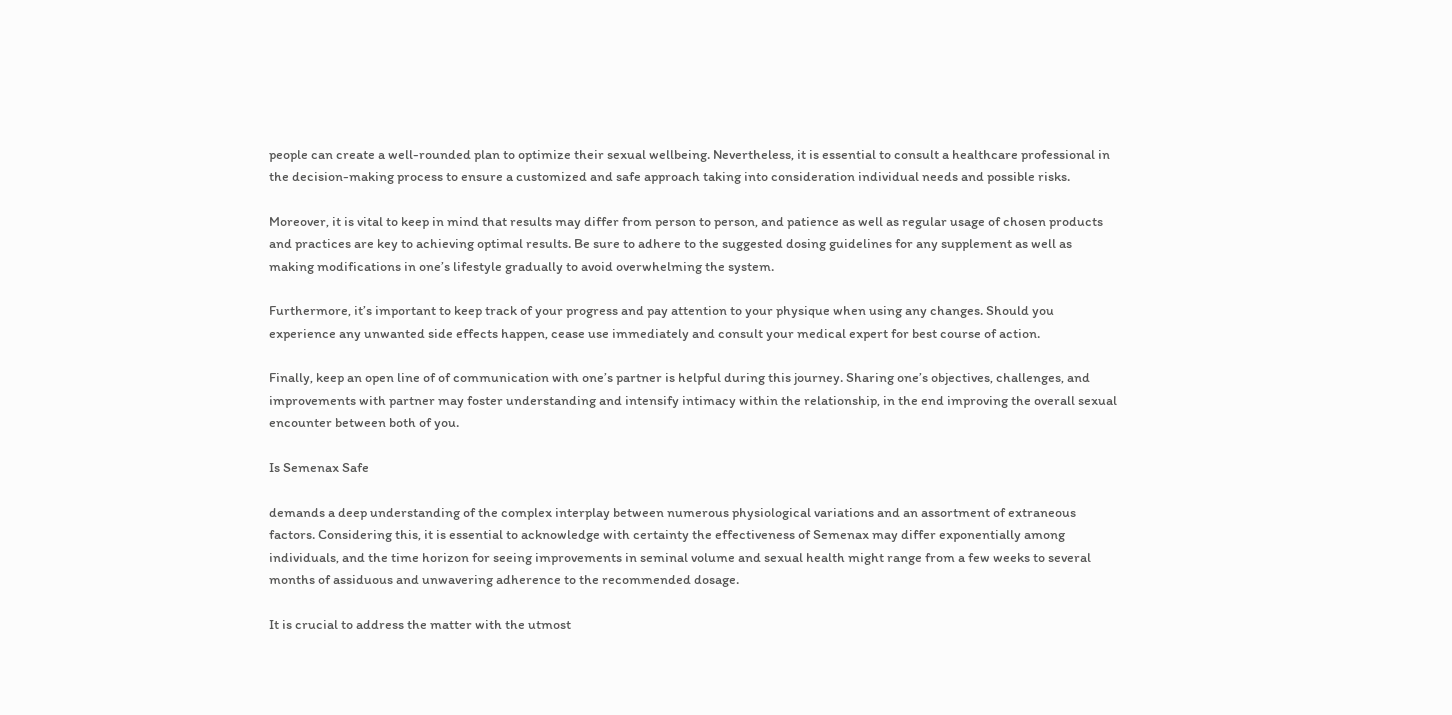people can create a well-rounded plan to optimize their sexual wellbeing. Nevertheless, it is essential to consult a healthcare professional in the decision-making process to ensure a customized and safe approach taking into consideration individual needs and possible risks.

Moreover, it is vital to keep in mind that results may differ from person to person, and patience as well as regular usage of chosen products and practices are key to achieving optimal results. Be sure to adhere to the suggested dosing guidelines for any supplement as well as making modifications in one’s lifestyle gradually to avoid overwhelming the system.

Furthermore, it’s important to keep track of your progress and pay attention to your physique when using any changes. Should you experience any unwanted side effects happen, cease use immediately and consult your medical expert for best course of action.

Finally, keep an open line of of communication with one’s partner is helpful during this journey. Sharing one’s objectives, challenges, and improvements with partner may foster understanding and intensify intimacy within the relationship, in the end improving the overall sexual encounter between both of you.

Is Semenax Safe

demands a deep understanding of the complex interplay between numerous physiological variations and an assortment of extraneous factors. Considering this, it is essential to acknowledge with certainty the effectiveness of Semenax may differ exponentially among individuals, and the time horizon for seeing improvements in seminal volume and sexual health might range from a few weeks to several months of assiduous and unwavering adherence to the recommended dosage.

It is crucial to address the matter with the utmost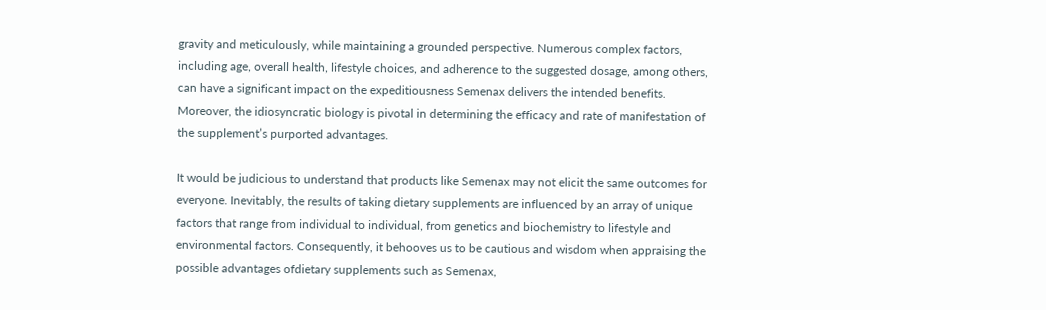gravity and meticulously, while maintaining a grounded perspective. Numerous complex factors, including age, overall health, lifestyle choices, and adherence to the suggested dosage, among others, can have a significant impact on the expeditiousness Semenax delivers the intended benefits. Moreover, the idiosyncratic biology is pivotal in determining the efficacy and rate of manifestation of the supplement’s purported advantages.

It would be judicious to understand that products like Semenax may not elicit the same outcomes for everyone. Inevitably, the results of taking dietary supplements are influenced by an array of unique factors that range from individual to individual, from genetics and biochemistry to lifestyle and environmental factors. Consequently, it behooves us to be cautious and wisdom when appraising the possible advantages ofdietary supplements such as Semenax,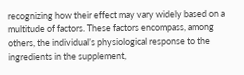recognizing how their effect may vary widely based on a multitude of factors. These factors encompass, among others, the individual’s physiological response to the ingredients in the supplement,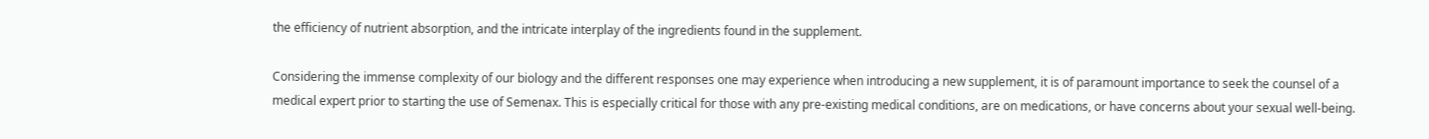the efficiency of nutrient absorption, and the intricate interplay of the ingredients found in the supplement.

Considering the immense complexity of our biology and the different responses one may experience when introducing a new supplement, it is of paramount importance to seek the counsel of a medical expert prior to starting the use of Semenax. This is especially critical for those with any pre-existing medical conditions, are on medications, or have concerns about your sexual well-being.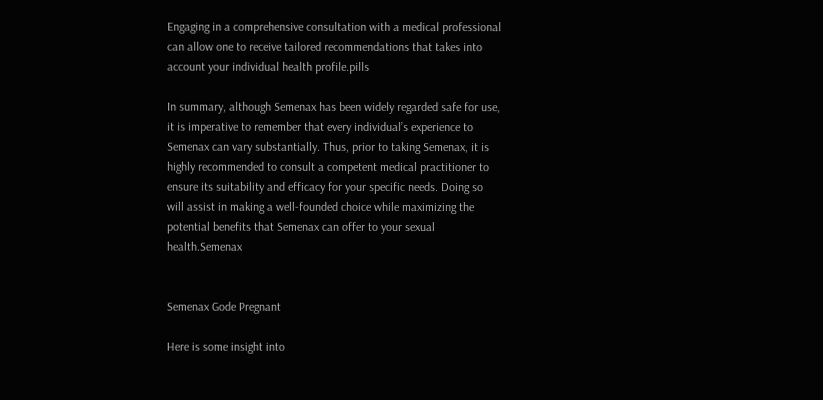Engaging in a comprehensive consultation with a medical professional can allow one to receive tailored recommendations that takes into account your individual health profile.pills

In summary, although Semenax has been widely regarded safe for use, it is imperative to remember that every individual’s experience to Semenax can vary substantially. Thus, prior to taking Semenax, it is highly recommended to consult a competent medical practitioner to ensure its suitability and efficacy for your specific needs. Doing so will assist in making a well-founded choice while maximizing the potential benefits that Semenax can offer to your sexual health.Semenax


Semenax Gode Pregnant

Here is some insight into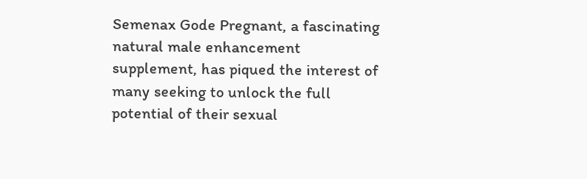Semenax Gode Pregnant, a fascinating natural male enhancement supplement, has piqued the interest of many seeking to unlock the full potential of their sexual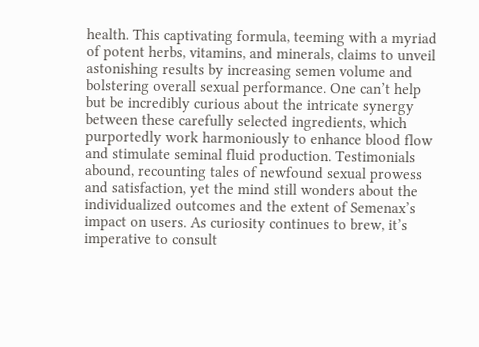health. This captivating formula, teeming with a myriad of potent herbs, vitamins, and minerals, claims to unveil astonishing results by increasing semen volume and bolstering overall sexual performance. One can’t help but be incredibly curious about the intricate synergy between these carefully selected ingredients, which purportedly work harmoniously to enhance blood flow and stimulate seminal fluid production. Testimonials abound, recounting tales of newfound sexual prowess and satisfaction, yet the mind still wonders about the individualized outcomes and the extent of Semenax’s impact on users. As curiosity continues to brew, it’s imperative to consult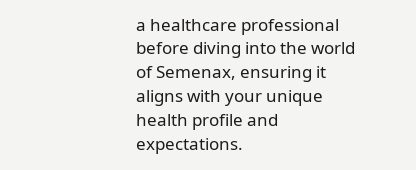a healthcare professional before diving into the world of Semenax, ensuring it aligns with your unique health profile and expectations.